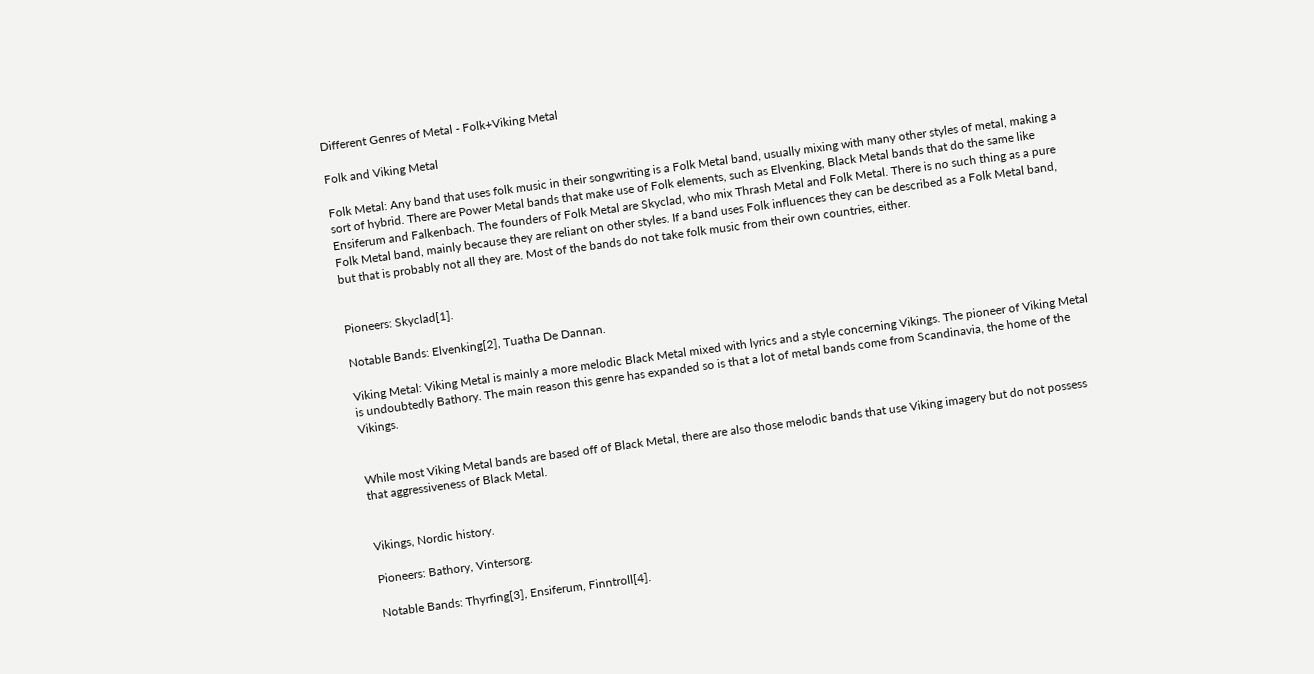Different Genres of Metal - Folk+Viking Metal

Folk and Viking Metal

Folk Metal: Any band that uses folk music in their songwriting is a Folk Metal band, usually mixing with many other styles of metal, making a sort of hybrid. There are Power Metal bands that make use of Folk elements, such as Elvenking, Black Metal bands that do the same like Ensiferum and Falkenbach. The founders of Folk Metal are Skyclad, who mix Thrash Metal and Folk Metal. There is no such thing as a pure Folk Metal band, mainly because they are reliant on other styles. If a band uses Folk influences they can be described as a Folk Metal band, but that is probably not all they are. Most of the bands do not take folk music from their own countries, either.


Pioneers: Skyclad[1].

Notable Bands: Elvenking[2], Tuatha De Dannan.

Viking Metal: Viking Metal is mainly a more melodic Black Metal mixed with lyrics and a style concerning Vikings. The pioneer of Viking Metal is undoubtedly Bathory. The main reason this genre has expanded so is that a lot of metal bands come from Scandinavia, the home of the Vikings.


While most Viking Metal bands are based off of Black Metal, there are also those melodic bands that use Viking imagery but do not possess that aggressiveness of Black Metal.


Vikings, Nordic history.

Pioneers: Bathory, Vintersorg.

Notable Bands: Thyrfing[3], Ensiferum, Finntroll[4].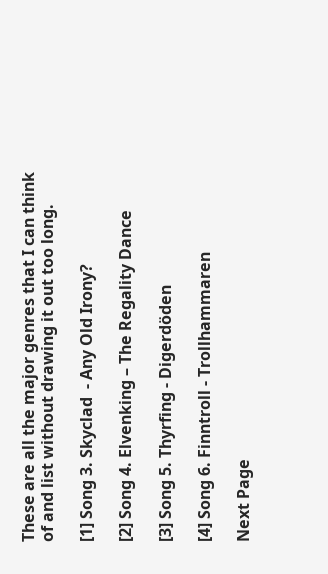These are all the major genres that I can think of and list without drawing it out too long.

[1] Song 3. Skyclad  - Any Old Irony?

[2] Song 4. Elvenking – The Regality Dance

[3] Song 5. Thyrfing - Digerdöden

[4] Song 6. Finntroll - Trollhammaren

Next Page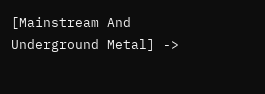[Mainstream And Underground Metal] ->